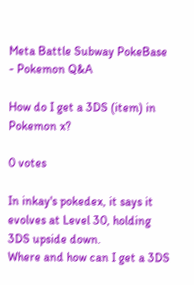Meta Battle Subway PokeBase - Pokemon Q&A

How do I get a 3DS (item) in Pokemon x?

0 votes

In inkay's pokedex, it says it evolves at Level 30, holding 3DS upside down.
Where and how can I get a 3DS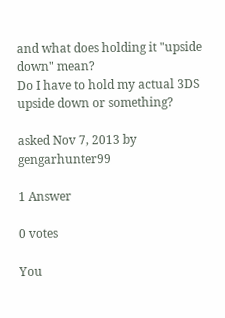and what does holding it "upside down" mean?
Do I have to hold my actual 3DS upside down or something?

asked Nov 7, 2013 by gengarhunter99

1 Answer

0 votes

You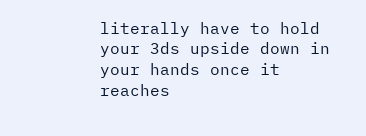literally have to hold your 3ds upside down in your hands once it reaches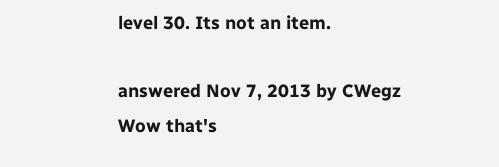level 30. Its not an item.

answered Nov 7, 2013 by CWegz
Wow that's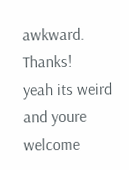awkward. Thanks!
yeah its weird and youre welcome